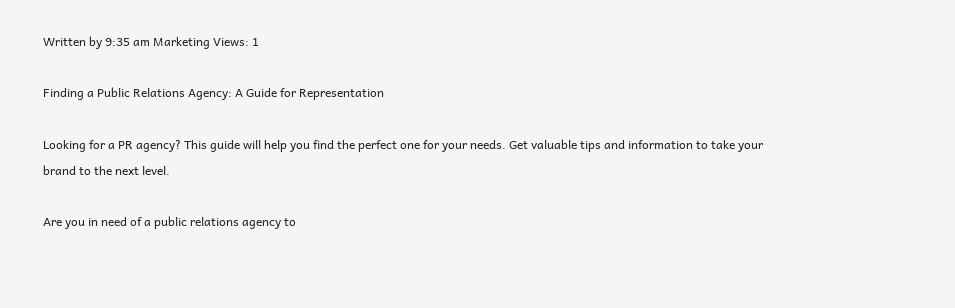Written by 9:35 am Marketing Views: 1

Finding a Public Relations Agency: A Guide for Representation

Looking for a PR agency? This guide will help you find the perfect one for your needs. Get valuable tips and information to take your brand to the next level.

Are you in need of a public relations agency to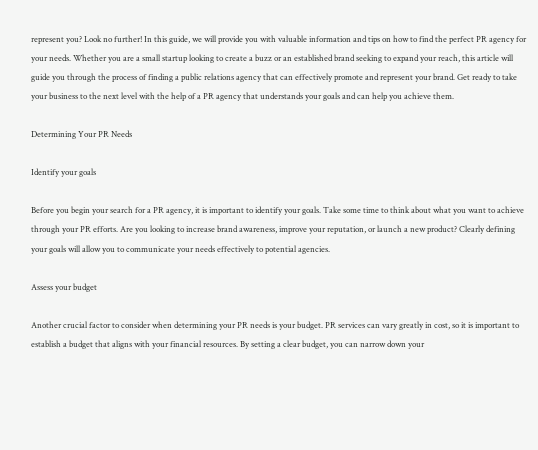represent you? Look no further! In this guide, we will provide you with valuable information and tips on how to find the perfect PR agency for your needs. Whether you are a small startup looking to create a buzz or an established brand seeking to expand your reach, this article will guide you through the process of finding a public relations agency that can effectively promote and represent your brand. Get ready to take your business to the next level with the help of a PR agency that understands your goals and can help you achieve them.

Determining Your PR Needs

Identify your goals

Before you begin your search for a PR agency, it is important to identify your goals. Take some time to think about what you want to achieve through your PR efforts. Are you looking to increase brand awareness, improve your reputation, or launch a new product? Clearly defining your goals will allow you to communicate your needs effectively to potential agencies.

Assess your budget

Another crucial factor to consider when determining your PR needs is your budget. PR services can vary greatly in cost, so it is important to establish a budget that aligns with your financial resources. By setting a clear budget, you can narrow down your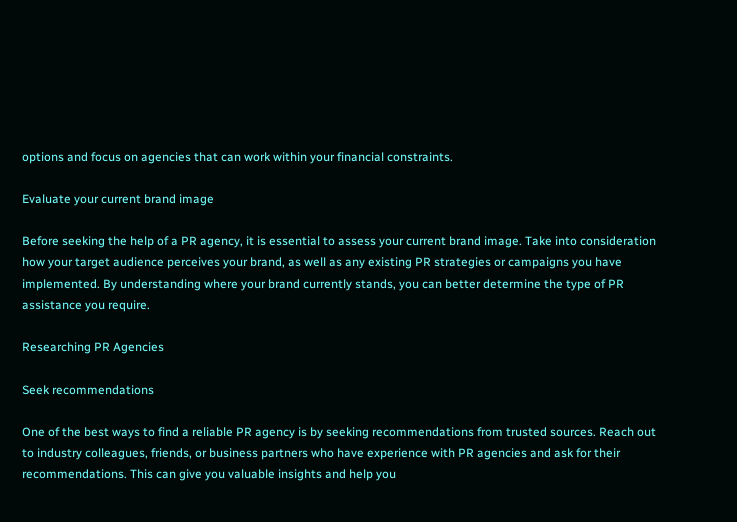options and focus on agencies that can work within your financial constraints.

Evaluate your current brand image

Before seeking the help of a PR agency, it is essential to assess your current brand image. Take into consideration how your target audience perceives your brand, as well as any existing PR strategies or campaigns you have implemented. By understanding where your brand currently stands, you can better determine the type of PR assistance you require.

Researching PR Agencies

Seek recommendations

One of the best ways to find a reliable PR agency is by seeking recommendations from trusted sources. Reach out to industry colleagues, friends, or business partners who have experience with PR agencies and ask for their recommendations. This can give you valuable insights and help you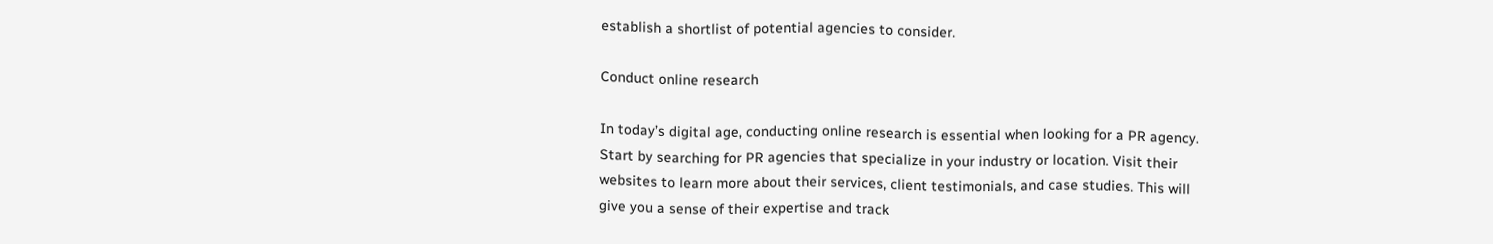establish a shortlist of potential agencies to consider.

Conduct online research

In today’s digital age, conducting online research is essential when looking for a PR agency. Start by searching for PR agencies that specialize in your industry or location. Visit their websites to learn more about their services, client testimonials, and case studies. This will give you a sense of their expertise and track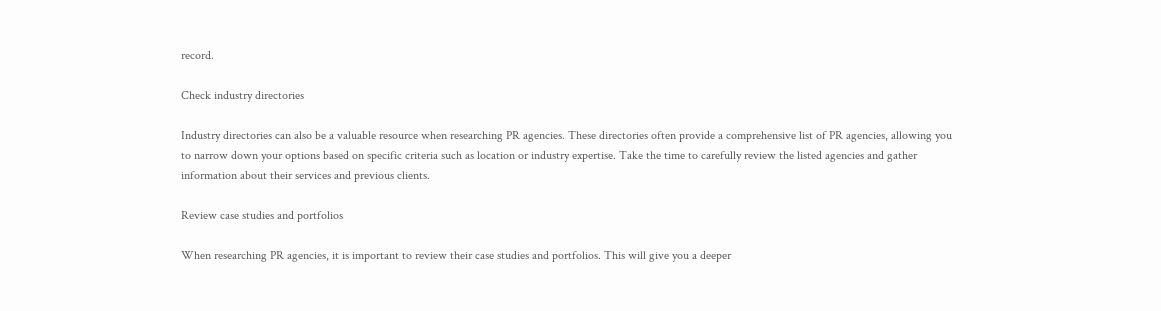record.

Check industry directories

Industry directories can also be a valuable resource when researching PR agencies. These directories often provide a comprehensive list of PR agencies, allowing you to narrow down your options based on specific criteria such as location or industry expertise. Take the time to carefully review the listed agencies and gather information about their services and previous clients.

Review case studies and portfolios

When researching PR agencies, it is important to review their case studies and portfolios. This will give you a deeper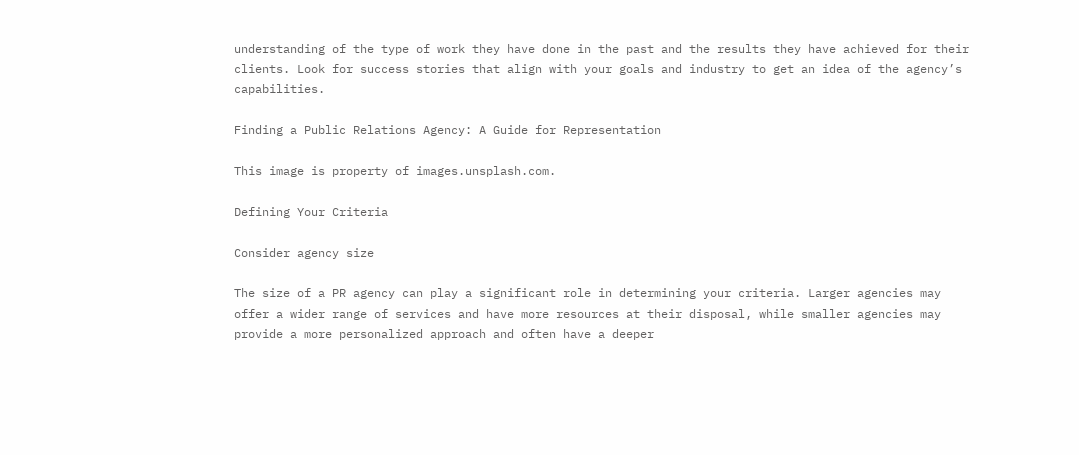understanding of the type of work they have done in the past and the results they have achieved for their clients. Look for success stories that align with your goals and industry to get an idea of the agency’s capabilities.

Finding a Public Relations Agency: A Guide for Representation

This image is property of images.unsplash.com.

Defining Your Criteria

Consider agency size

The size of a PR agency can play a significant role in determining your criteria. Larger agencies may offer a wider range of services and have more resources at their disposal, while smaller agencies may provide a more personalized approach and often have a deeper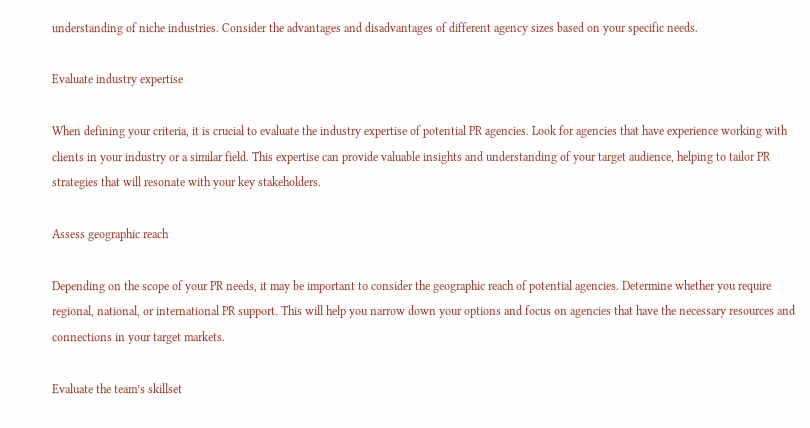understanding of niche industries. Consider the advantages and disadvantages of different agency sizes based on your specific needs.

Evaluate industry expertise

When defining your criteria, it is crucial to evaluate the industry expertise of potential PR agencies. Look for agencies that have experience working with clients in your industry or a similar field. This expertise can provide valuable insights and understanding of your target audience, helping to tailor PR strategies that will resonate with your key stakeholders.

Assess geographic reach

Depending on the scope of your PR needs, it may be important to consider the geographic reach of potential agencies. Determine whether you require regional, national, or international PR support. This will help you narrow down your options and focus on agencies that have the necessary resources and connections in your target markets.

Evaluate the team’s skillset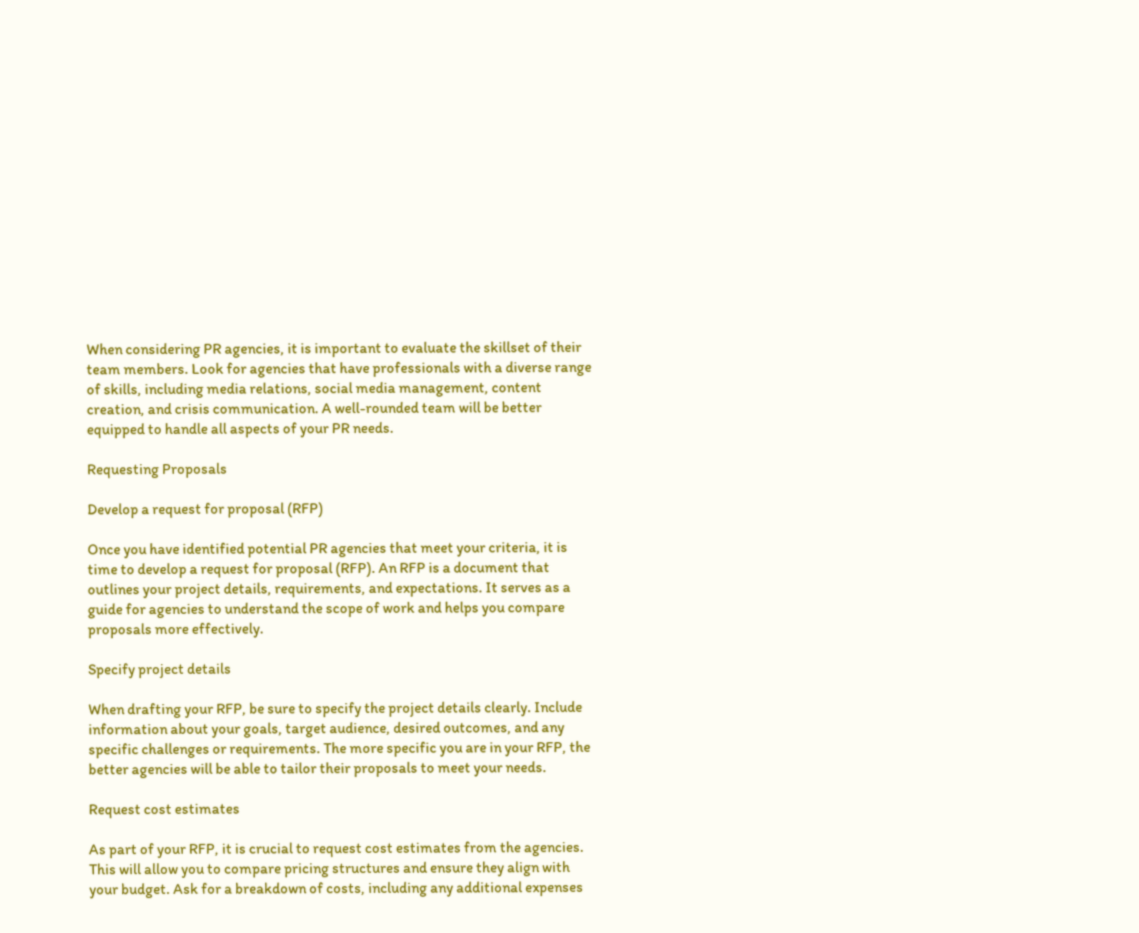When considering PR agencies, it is important to evaluate the skillset of their team members. Look for agencies that have professionals with a diverse range of skills, including media relations, social media management, content creation, and crisis communication. A well-rounded team will be better equipped to handle all aspects of your PR needs.

Requesting Proposals

Develop a request for proposal (RFP)

Once you have identified potential PR agencies that meet your criteria, it is time to develop a request for proposal (RFP). An RFP is a document that outlines your project details, requirements, and expectations. It serves as a guide for agencies to understand the scope of work and helps you compare proposals more effectively.

Specify project details

When drafting your RFP, be sure to specify the project details clearly. Include information about your goals, target audience, desired outcomes, and any specific challenges or requirements. The more specific you are in your RFP, the better agencies will be able to tailor their proposals to meet your needs.

Request cost estimates

As part of your RFP, it is crucial to request cost estimates from the agencies. This will allow you to compare pricing structures and ensure they align with your budget. Ask for a breakdown of costs, including any additional expenses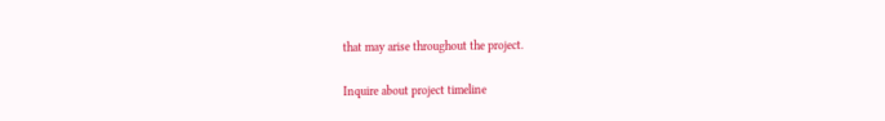that may arise throughout the project.

Inquire about project timeline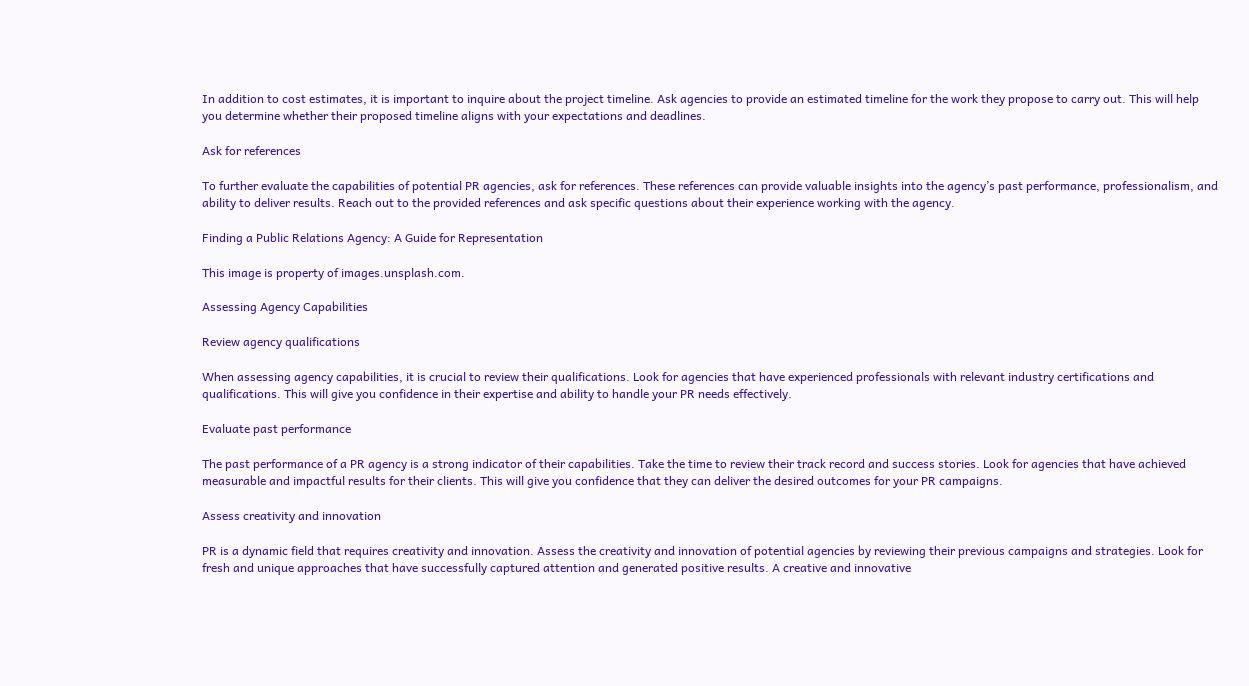In addition to cost estimates, it is important to inquire about the project timeline. Ask agencies to provide an estimated timeline for the work they propose to carry out. This will help you determine whether their proposed timeline aligns with your expectations and deadlines.

Ask for references

To further evaluate the capabilities of potential PR agencies, ask for references. These references can provide valuable insights into the agency’s past performance, professionalism, and ability to deliver results. Reach out to the provided references and ask specific questions about their experience working with the agency.

Finding a Public Relations Agency: A Guide for Representation

This image is property of images.unsplash.com.

Assessing Agency Capabilities

Review agency qualifications

When assessing agency capabilities, it is crucial to review their qualifications. Look for agencies that have experienced professionals with relevant industry certifications and qualifications. This will give you confidence in their expertise and ability to handle your PR needs effectively.

Evaluate past performance

The past performance of a PR agency is a strong indicator of their capabilities. Take the time to review their track record and success stories. Look for agencies that have achieved measurable and impactful results for their clients. This will give you confidence that they can deliver the desired outcomes for your PR campaigns.

Assess creativity and innovation

PR is a dynamic field that requires creativity and innovation. Assess the creativity and innovation of potential agencies by reviewing their previous campaigns and strategies. Look for fresh and unique approaches that have successfully captured attention and generated positive results. A creative and innovative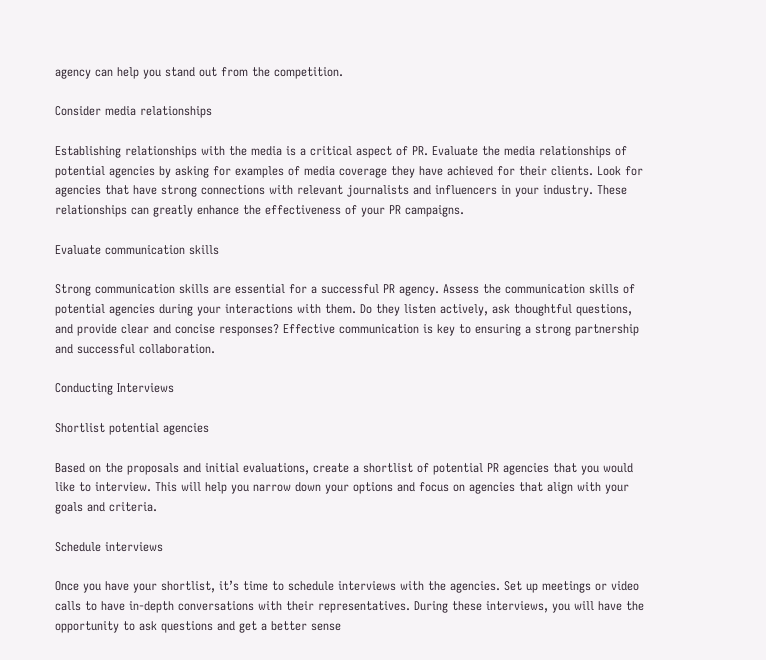agency can help you stand out from the competition.

Consider media relationships

Establishing relationships with the media is a critical aspect of PR. Evaluate the media relationships of potential agencies by asking for examples of media coverage they have achieved for their clients. Look for agencies that have strong connections with relevant journalists and influencers in your industry. These relationships can greatly enhance the effectiveness of your PR campaigns.

Evaluate communication skills

Strong communication skills are essential for a successful PR agency. Assess the communication skills of potential agencies during your interactions with them. Do they listen actively, ask thoughtful questions, and provide clear and concise responses? Effective communication is key to ensuring a strong partnership and successful collaboration.

Conducting Interviews

Shortlist potential agencies

Based on the proposals and initial evaluations, create a shortlist of potential PR agencies that you would like to interview. This will help you narrow down your options and focus on agencies that align with your goals and criteria.

Schedule interviews

Once you have your shortlist, it’s time to schedule interviews with the agencies. Set up meetings or video calls to have in-depth conversations with their representatives. During these interviews, you will have the opportunity to ask questions and get a better sense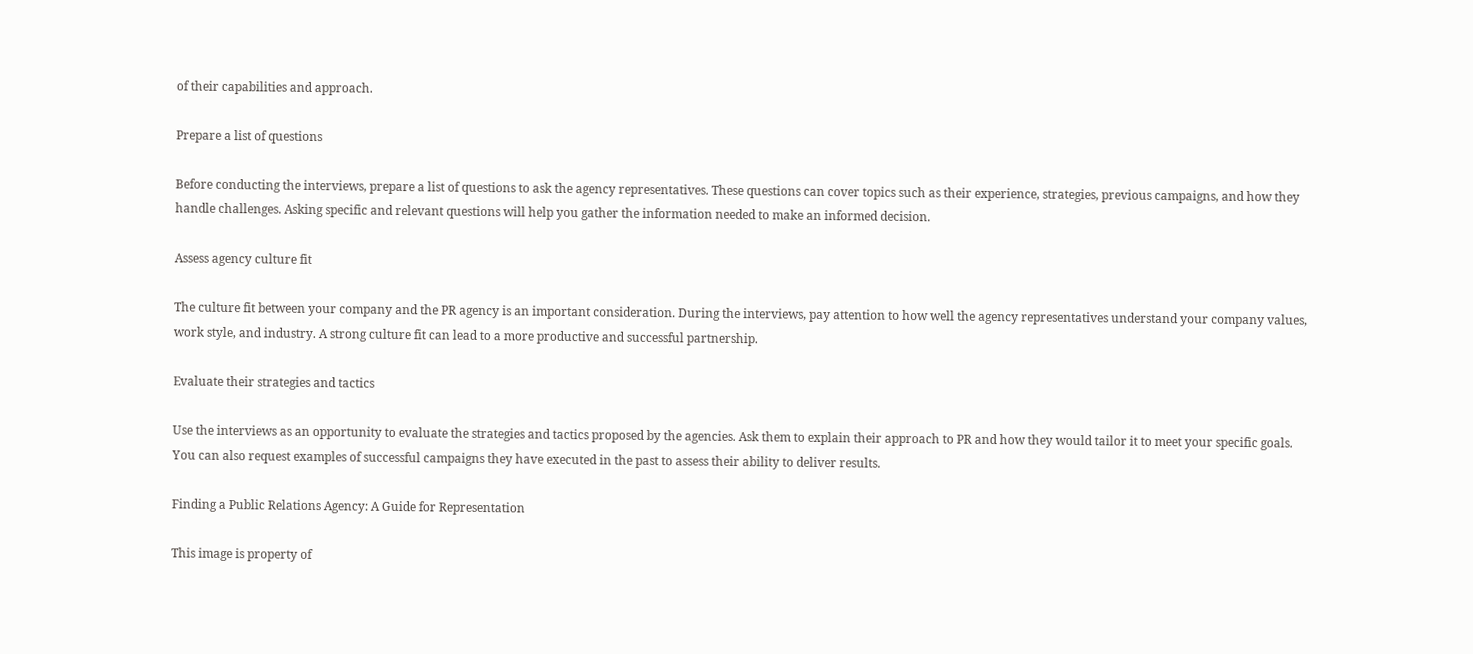of their capabilities and approach.

Prepare a list of questions

Before conducting the interviews, prepare a list of questions to ask the agency representatives. These questions can cover topics such as their experience, strategies, previous campaigns, and how they handle challenges. Asking specific and relevant questions will help you gather the information needed to make an informed decision.

Assess agency culture fit

The culture fit between your company and the PR agency is an important consideration. During the interviews, pay attention to how well the agency representatives understand your company values, work style, and industry. A strong culture fit can lead to a more productive and successful partnership.

Evaluate their strategies and tactics

Use the interviews as an opportunity to evaluate the strategies and tactics proposed by the agencies. Ask them to explain their approach to PR and how they would tailor it to meet your specific goals. You can also request examples of successful campaigns they have executed in the past to assess their ability to deliver results.

Finding a Public Relations Agency: A Guide for Representation

This image is property of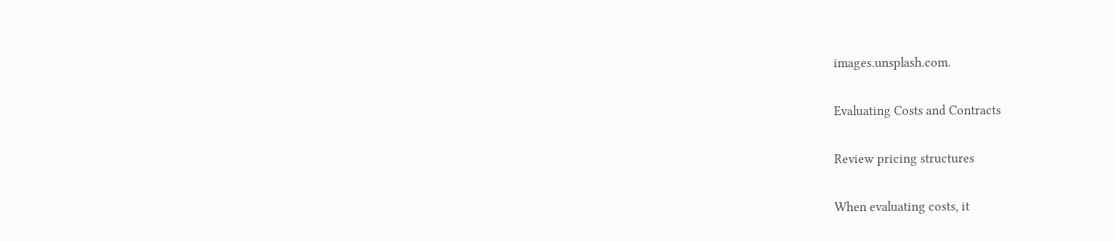images.unsplash.com.

Evaluating Costs and Contracts

Review pricing structures

When evaluating costs, it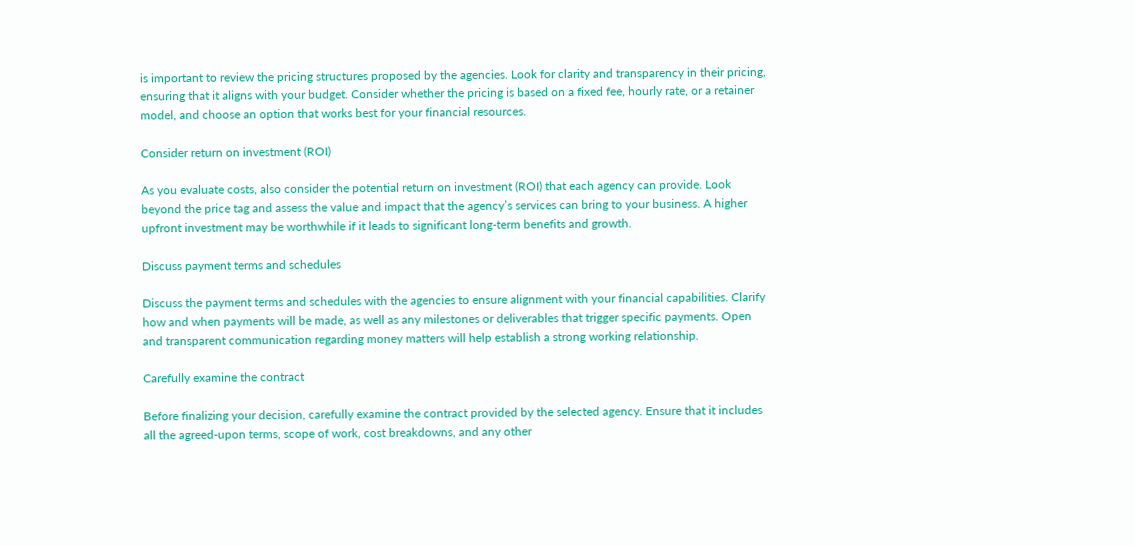is important to review the pricing structures proposed by the agencies. Look for clarity and transparency in their pricing, ensuring that it aligns with your budget. Consider whether the pricing is based on a fixed fee, hourly rate, or a retainer model, and choose an option that works best for your financial resources.

Consider return on investment (ROI)

As you evaluate costs, also consider the potential return on investment (ROI) that each agency can provide. Look beyond the price tag and assess the value and impact that the agency’s services can bring to your business. A higher upfront investment may be worthwhile if it leads to significant long-term benefits and growth.

Discuss payment terms and schedules

Discuss the payment terms and schedules with the agencies to ensure alignment with your financial capabilities. Clarify how and when payments will be made, as well as any milestones or deliverables that trigger specific payments. Open and transparent communication regarding money matters will help establish a strong working relationship.

Carefully examine the contract

Before finalizing your decision, carefully examine the contract provided by the selected agency. Ensure that it includes all the agreed-upon terms, scope of work, cost breakdowns, and any other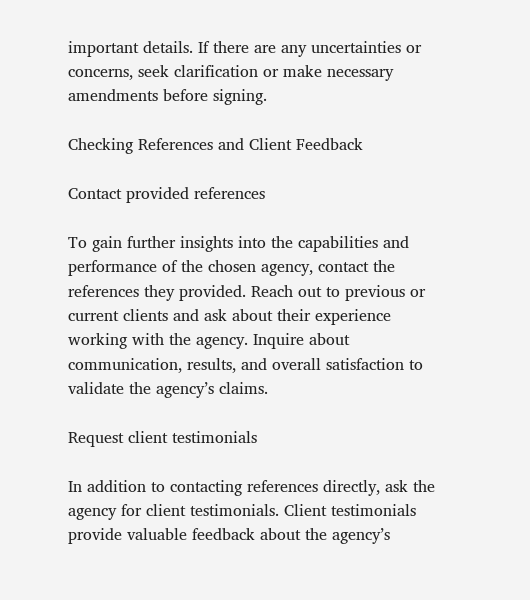important details. If there are any uncertainties or concerns, seek clarification or make necessary amendments before signing.

Checking References and Client Feedback

Contact provided references

To gain further insights into the capabilities and performance of the chosen agency, contact the references they provided. Reach out to previous or current clients and ask about their experience working with the agency. Inquire about communication, results, and overall satisfaction to validate the agency’s claims.

Request client testimonials

In addition to contacting references directly, ask the agency for client testimonials. Client testimonials provide valuable feedback about the agency’s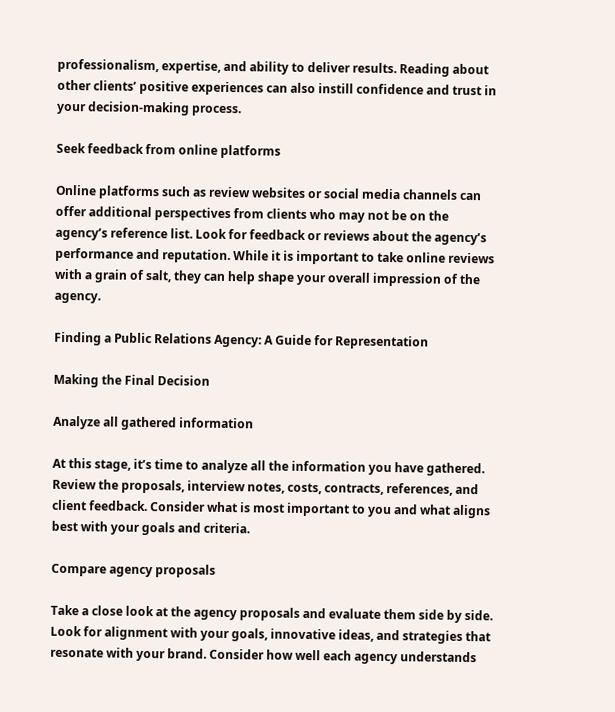professionalism, expertise, and ability to deliver results. Reading about other clients’ positive experiences can also instill confidence and trust in your decision-making process.

Seek feedback from online platforms

Online platforms such as review websites or social media channels can offer additional perspectives from clients who may not be on the agency’s reference list. Look for feedback or reviews about the agency’s performance and reputation. While it is important to take online reviews with a grain of salt, they can help shape your overall impression of the agency.

Finding a Public Relations Agency: A Guide for Representation

Making the Final Decision

Analyze all gathered information

At this stage, it’s time to analyze all the information you have gathered. Review the proposals, interview notes, costs, contracts, references, and client feedback. Consider what is most important to you and what aligns best with your goals and criteria.

Compare agency proposals

Take a close look at the agency proposals and evaluate them side by side. Look for alignment with your goals, innovative ideas, and strategies that resonate with your brand. Consider how well each agency understands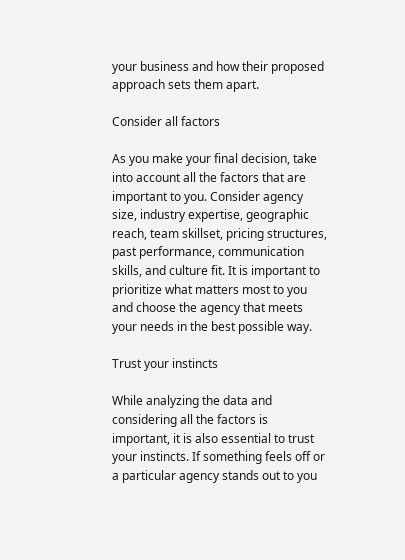your business and how their proposed approach sets them apart.

Consider all factors

As you make your final decision, take into account all the factors that are important to you. Consider agency size, industry expertise, geographic reach, team skillset, pricing structures, past performance, communication skills, and culture fit. It is important to prioritize what matters most to you and choose the agency that meets your needs in the best possible way.

Trust your instincts

While analyzing the data and considering all the factors is important, it is also essential to trust your instincts. If something feels off or a particular agency stands out to you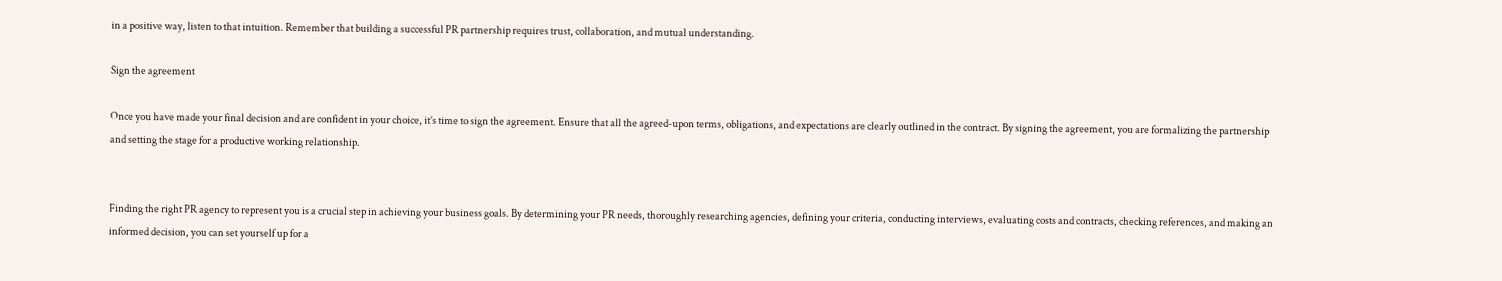in a positive way, listen to that intuition. Remember that building a successful PR partnership requires trust, collaboration, and mutual understanding.

Sign the agreement

Once you have made your final decision and are confident in your choice, it’s time to sign the agreement. Ensure that all the agreed-upon terms, obligations, and expectations are clearly outlined in the contract. By signing the agreement, you are formalizing the partnership and setting the stage for a productive working relationship.


Finding the right PR agency to represent you is a crucial step in achieving your business goals. By determining your PR needs, thoroughly researching agencies, defining your criteria, conducting interviews, evaluating costs and contracts, checking references, and making an informed decision, you can set yourself up for a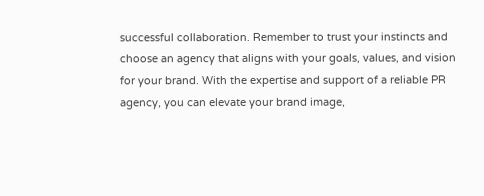successful collaboration. Remember to trust your instincts and choose an agency that aligns with your goals, values, and vision for your brand. With the expertise and support of a reliable PR agency, you can elevate your brand image,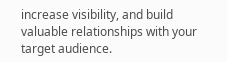increase visibility, and build valuable relationships with your target audience.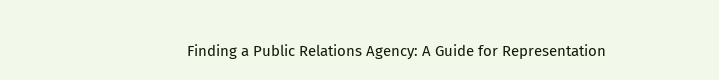Finding a Public Relations Agency: A Guide for Representation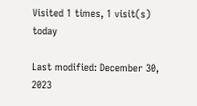Visited 1 times, 1 visit(s) today

Last modified: December 30, 2023